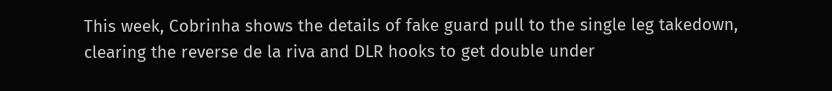This week, Cobrinha shows the details of fake guard pull to the single leg takedown, clearing the reverse de la riva and DLR hooks to get double under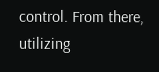control. From there, utilizing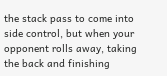the stack pass to come into side control, but when your opponent rolls away, taking the back and finishing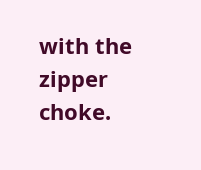with the zipper choke.